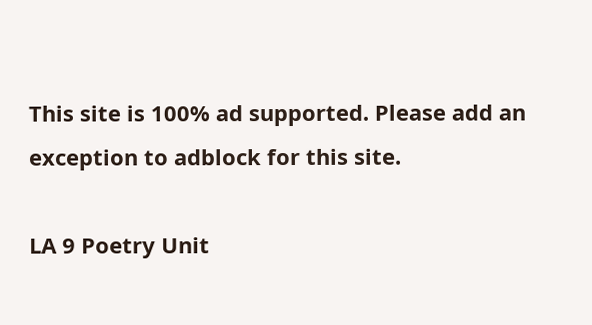This site is 100% ad supported. Please add an exception to adblock for this site.

LA 9 Poetry Unit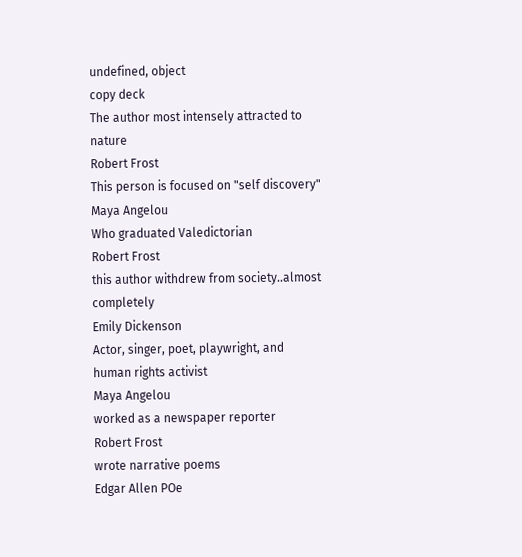undefined, object
copy deck
The author most intensely attracted to nature
Robert Frost
This person is focused on "self discovery"
Maya Angelou
Who graduated Valedictorian
Robert Frost
this author withdrew from society..almost completely
Emily Dickenson
Actor, singer, poet, playwright, and human rights activist
Maya Angelou
worked as a newspaper reporter
Robert Frost
wrote narrative poems
Edgar Allen POe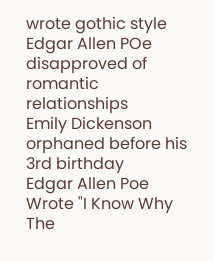wrote gothic style
Edgar Allen POe
disapproved of romantic relationships
Emily Dickenson
orphaned before his 3rd birthday
Edgar Allen Poe
Wrote "I Know Why The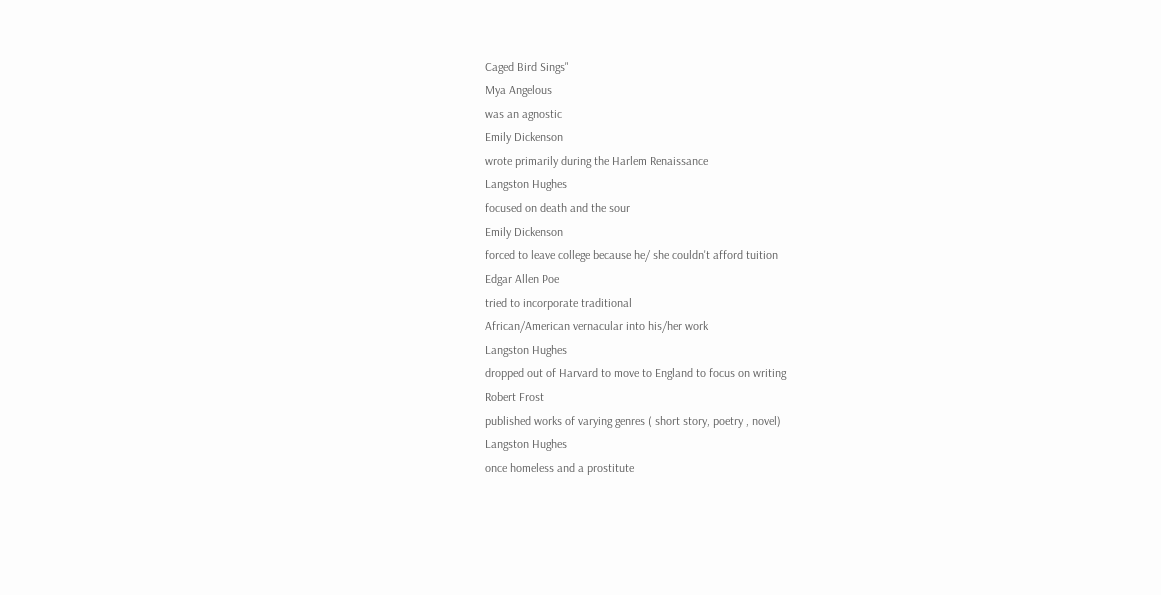Caged Bird Sings"
Mya Angelous
was an agnostic
Emily Dickenson
wrote primarily during the Harlem Renaissance
Langston Hughes
focused on death and the sour
Emily Dickenson
forced to leave college because he/ she couldn't afford tuition
Edgar Allen Poe
tried to incorporate traditional
African/American vernacular into his/her work
Langston Hughes
dropped out of Harvard to move to England to focus on writing
Robert Frost
published works of varying genres ( short story, poetry , novel)
Langston Hughes
once homeless and a prostitute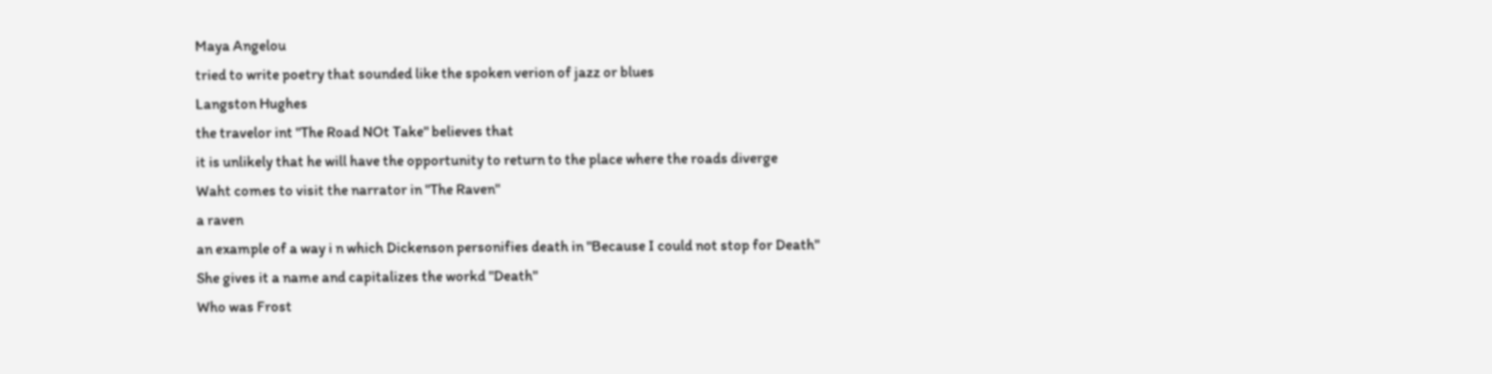Maya Angelou
tried to write poetry that sounded like the spoken verion of jazz or blues
Langston Hughes
the travelor int "The Road NOt Take" believes that
it is unlikely that he will have the opportunity to return to the place where the roads diverge
Waht comes to visit the narrator in "The Raven"
a raven
an example of a way i n which Dickenson personifies death in "Because I could not stop for Death"
She gives it a name and capitalizes the workd "Death"
Who was Frost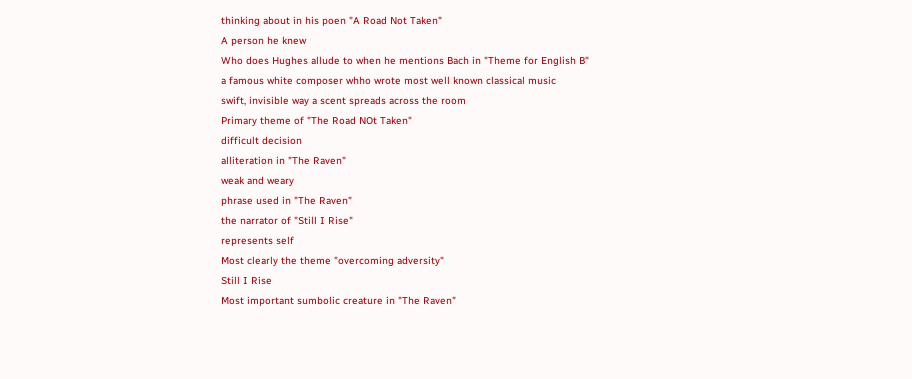thinking about in his poen "A Road Not Taken"
A person he knew
Who does Hughes allude to when he mentions Bach in "Theme for English B"
a famous white composer whho wrote most well known classical music
swift, invisible way a scent spreads across the room
Primary theme of "The Road NOt Taken"
difficult decision
alliteration in "The Raven"
weak and weary
phrase used in "The Raven"
the narrator of "Still I Rise"
represents self
Most clearly the theme "overcoming adversity"
Still I Rise
Most important sumbolic creature in "The Raven"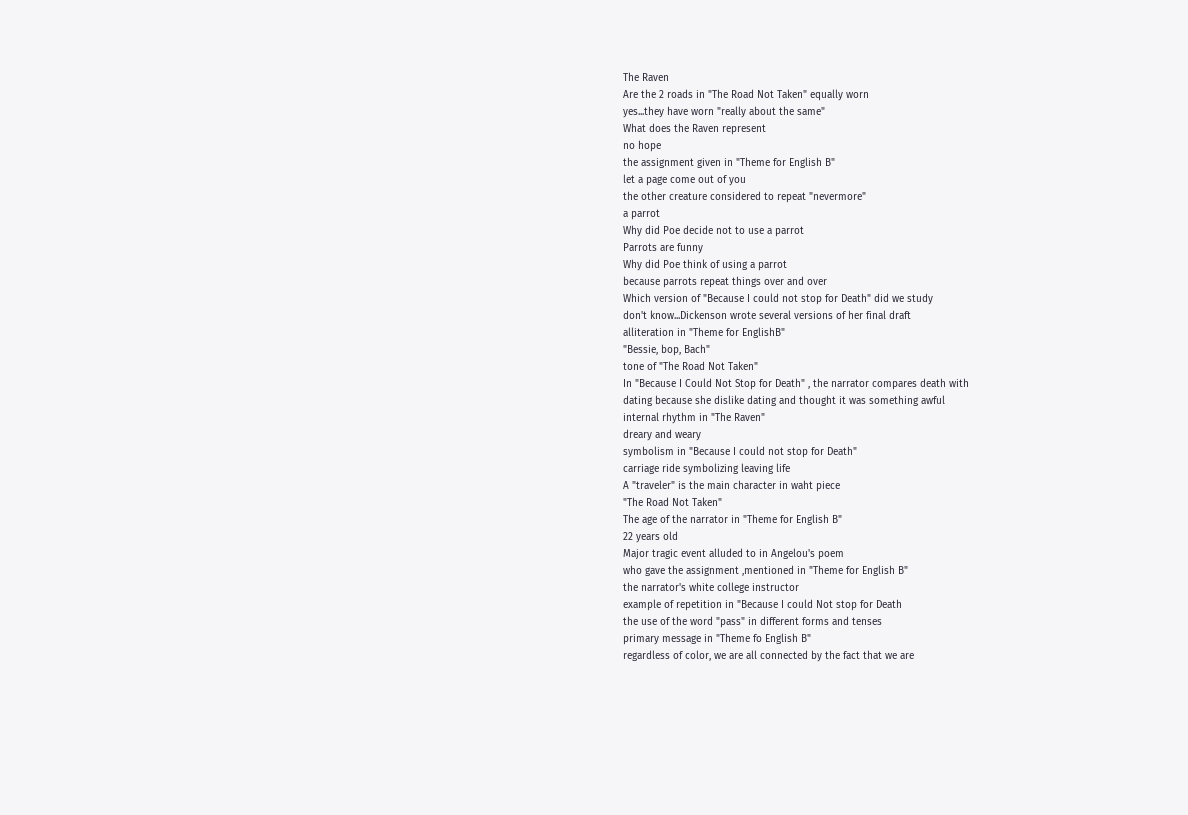The Raven
Are the 2 roads in "The Road Not Taken" equally worn
yes...they have worn "really about the same"
What does the Raven represent
no hope
the assignment given in "Theme for English B"
let a page come out of you
the other creature considered to repeat "nevermore"
a parrot
Why did Poe decide not to use a parrot
Parrots are funny
Why did Poe think of using a parrot
because parrots repeat things over and over
Which version of "Because I could not stop for Death" did we study
don't know...Dickenson wrote several versions of her final draft
alliteration in "Theme for EnglishB"
"Bessie, bop, Bach"
tone of "The Road Not Taken"
In "Because I Could Not Stop for Death" , the narrator compares death with
dating because she dislike dating and thought it was something awful
internal rhythm in "The Raven"
dreary and weary
symbolism in "Because I could not stop for Death"
carriage ride symbolizing leaving life
A "traveler" is the main character in waht piece
"The Road Not Taken"
The age of the narrator in "Theme for English B"
22 years old
Major tragic event alluded to in Angelou's poem
who gave the assignment ,mentioned in "Theme for English B"
the narrator's white college instructor
example of repetition in "Because I could Not stop for Death
the use of the word "pass" in different forms and tenses
primary message in "Theme fo English B"
regardless of color, we are all connected by the fact that we are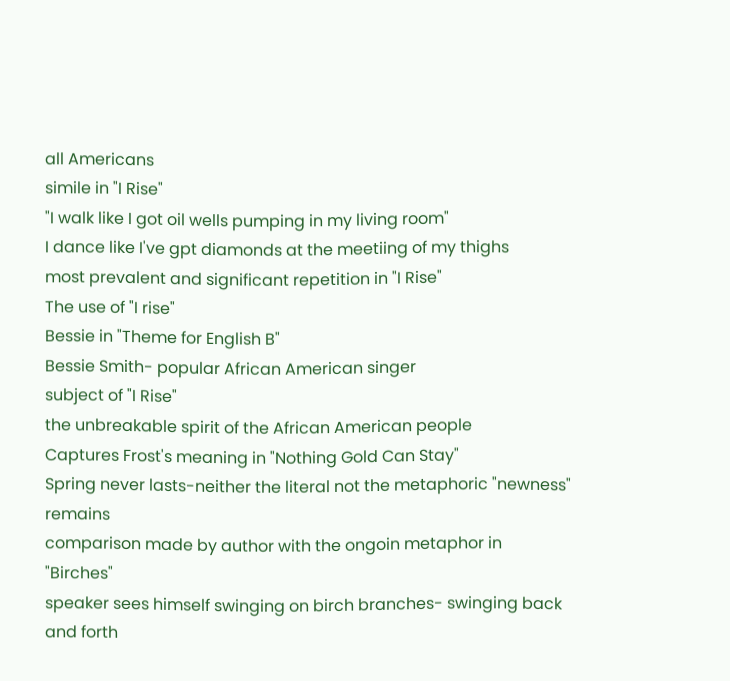all Americans
simile in "I Rise"
"I walk like I got oil wells pumping in my living room"
I dance like I've gpt diamonds at the meetiing of my thighs
most prevalent and significant repetition in "I Rise"
The use of "I rise"
Bessie in "Theme for English B"
Bessie Smith- popular African American singer
subject of "I Rise"
the unbreakable spirit of the African American people
Captures Frost's meaning in "Nothing Gold Can Stay"
Spring never lasts-neither the literal not the metaphoric "newness" remains
comparison made by author with the ongoin metaphor in "Birches"
speaker sees himself swinging on birch branches- swinging back and forth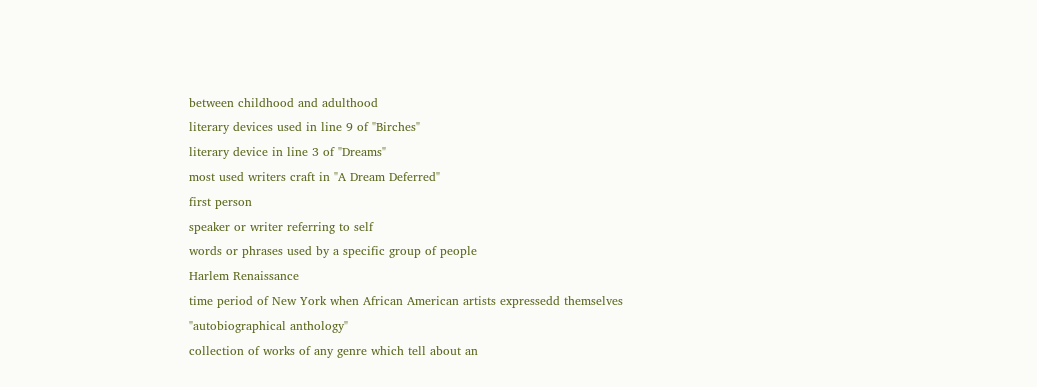between childhood and adulthood
literary devices used in line 9 of "Birches"
literary device in line 3 of "Dreams"
most used writers craft in "A Dream Deferred"
first person
speaker or writer referring to self
words or phrases used by a specific group of people
Harlem Renaissance
time period of New York when African American artists expressedd themselves
"autobiographical anthology"
collection of works of any genre which tell about an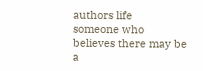authors life
someone who believes there may be a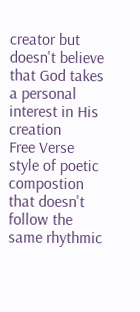creator but doesn't believe that God takes a personal interest in His creation
Free Verse
style of poetic compostion that doesn't follow the same rhythmic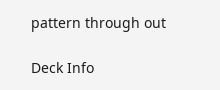pattern through out

Deck Info